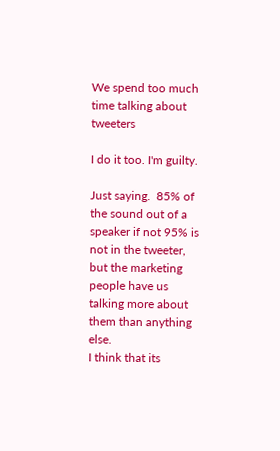We spend too much time talking about tweeters

I do it too. I'm guilty.

Just saying.  85% of the sound out of a speaker if not 95% is not in the tweeter, but the marketing people have us talking more about them than anything else.
I think that its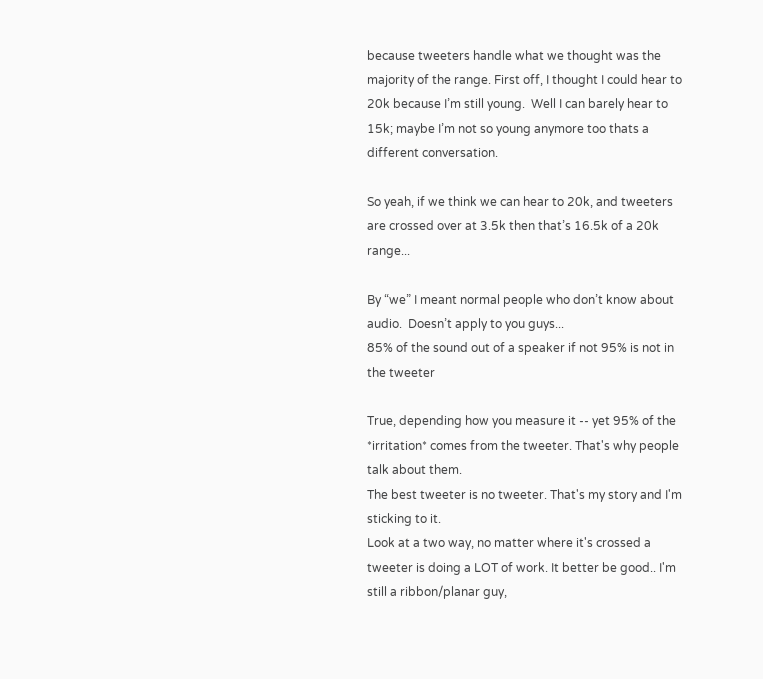because tweeters handle what we thought was the majority of the range. First off, I thought I could hear to 20k because I’m still young.  Well I can barely hear to 15k; maybe I’m not so young anymore too thats a different conversation.

So yeah, if we think we can hear to 20k, and tweeters are crossed over at 3.5k then that’s 16.5k of a 20k range...

By “we” I meant normal people who don’t know about audio.  Doesn’t apply to you guys...
85% of the sound out of a speaker if not 95% is not in the tweeter

True, depending how you measure it -- yet 95% of the *irritation* comes from the tweeter. That's why people talk about them.
The best tweeter is no tweeter. That's my story and I'm sticking to it.
Look at a two way, no matter where it's crossed a tweeter is doing a LOT of work. It better be good.. I'm still a ribbon/planar guy,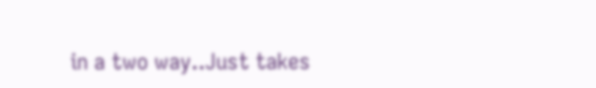in a two way..Just takes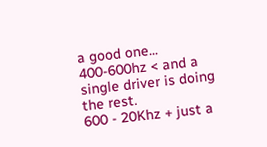a good one... 400-600hz < and a single driver is doing the rest.
600 - 20Khz + just a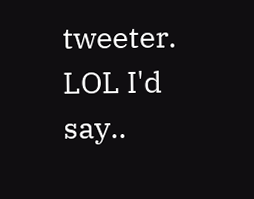tweeter. LOL I'd say..